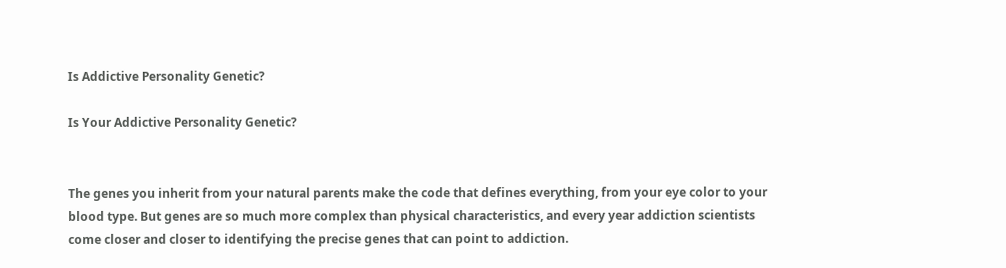Is Addictive Personality Genetic?

Is Your Addictive Personality Genetic?


The genes you inherit from your natural parents make the code that defines everything, from your eye color to your blood type. But genes are so much more complex than physical characteristics, and every year addiction scientists come closer and closer to identifying the precise genes that can point to addiction.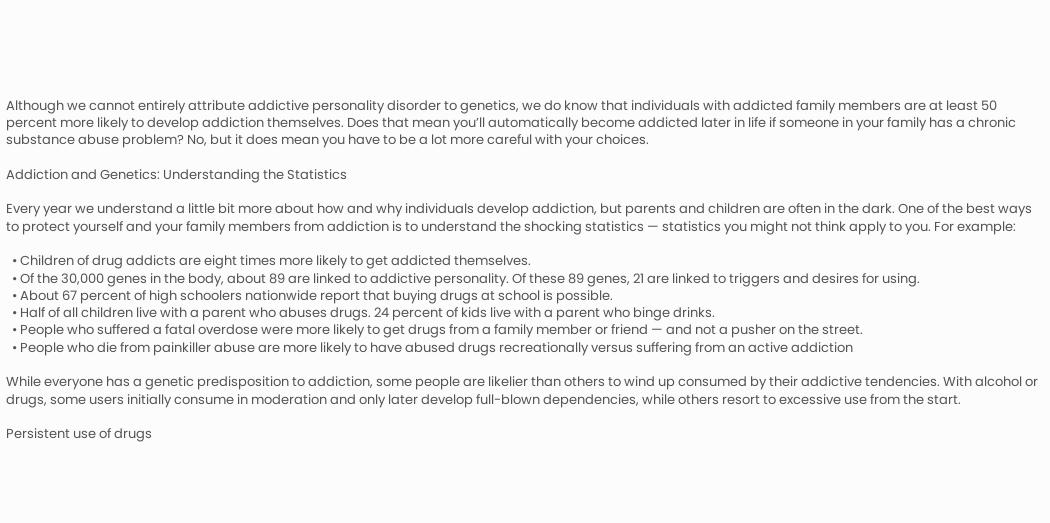Although we cannot entirely attribute addictive personality disorder to genetics, we do know that individuals with addicted family members are at least 50 percent more likely to develop addiction themselves. Does that mean you’ll automatically become addicted later in life if someone in your family has a chronic substance abuse problem? No, but it does mean you have to be a lot more careful with your choices.

Addiction and Genetics: Understanding the Statistics

Every year we understand a little bit more about how and why individuals develop addiction, but parents and children are often in the dark. One of the best ways to protect yourself and your family members from addiction is to understand the shocking statistics — statistics you might not think apply to you. For example:

  • Children of drug addicts are eight times more likely to get addicted themselves.
  • Of the 30,000 genes in the body, about 89 are linked to addictive personality. Of these 89 genes, 21 are linked to triggers and desires for using.
  • About 67 percent of high schoolers nationwide report that buying drugs at school is possible.
  • Half of all children live with a parent who abuses drugs. 24 percent of kids live with a parent who binge drinks.
  • People who suffered a fatal overdose were more likely to get drugs from a family member or friend — and not a pusher on the street.
  • People who die from painkiller abuse are more likely to have abused drugs recreationally versus suffering from an active addiction

While everyone has a genetic predisposition to addiction, some people are likelier than others to wind up consumed by their addictive tendencies. With alcohol or drugs, some users initially consume in moderation and only later develop full-blown dependencies, while others resort to excessive use from the start.

Persistent use of drugs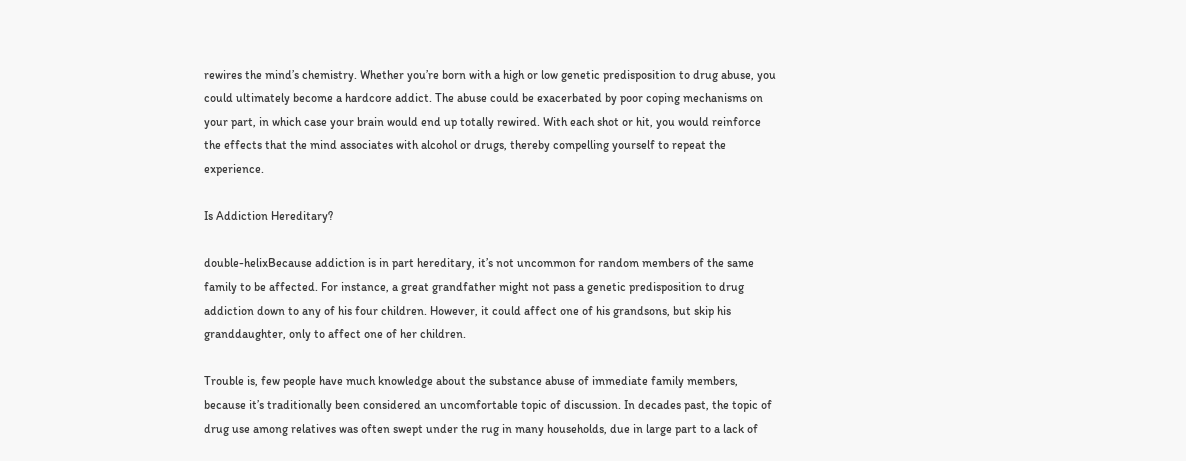rewires the mind’s chemistry. Whether you’re born with a high or low genetic predisposition to drug abuse, you could ultimately become a hardcore addict. The abuse could be exacerbated by poor coping mechanisms on your part, in which case your brain would end up totally rewired. With each shot or hit, you would reinforce the effects that the mind associates with alcohol or drugs, thereby compelling yourself to repeat the experience.

Is Addiction Hereditary?

double-helixBecause addiction is in part hereditary, it’s not uncommon for random members of the same family to be affected. For instance, a great grandfather might not pass a genetic predisposition to drug addiction down to any of his four children. However, it could affect one of his grandsons, but skip his granddaughter, only to affect one of her children.

Trouble is, few people have much knowledge about the substance abuse of immediate family members, because it’s traditionally been considered an uncomfortable topic of discussion. In decades past, the topic of drug use among relatives was often swept under the rug in many households, due in large part to a lack of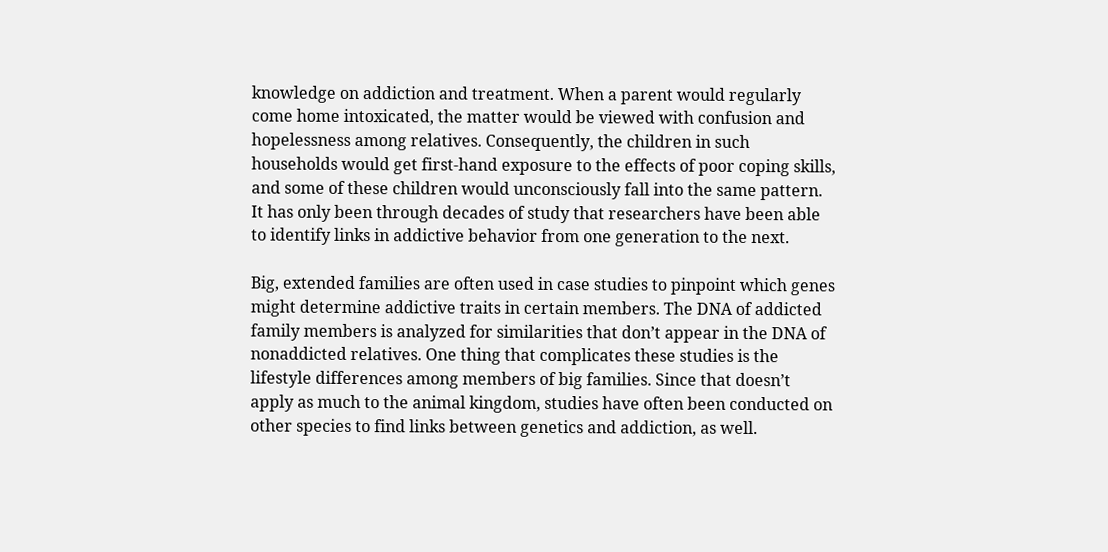knowledge on addiction and treatment. When a parent would regularly come home intoxicated, the matter would be viewed with confusion and hopelessness among relatives. Consequently, the children in such households would get first-hand exposure to the effects of poor coping skills, and some of these children would unconsciously fall into the same pattern. It has only been through decades of study that researchers have been able to identify links in addictive behavior from one generation to the next.

Big, extended families are often used in case studies to pinpoint which genes might determine addictive traits in certain members. The DNA of addicted family members is analyzed for similarities that don’t appear in the DNA of nonaddicted relatives. One thing that complicates these studies is the lifestyle differences among members of big families. Since that doesn’t apply as much to the animal kingdom, studies have often been conducted on other species to find links between genetics and addiction, as well.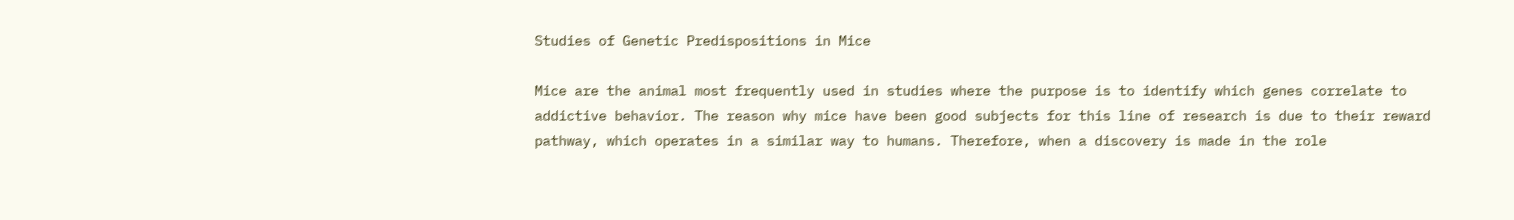Studies of Genetic Predispositions in Mice

Mice are the animal most frequently used in studies where the purpose is to identify which genes correlate to addictive behavior. The reason why mice have been good subjects for this line of research is due to their reward pathway, which operates in a similar way to humans. Therefore, when a discovery is made in the role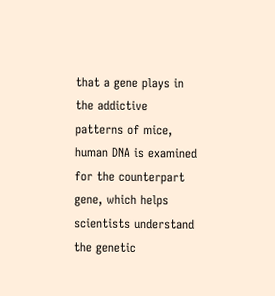that a gene plays in the addictive patterns of mice, human DNA is examined for the counterpart gene, which helps scientists understand the genetic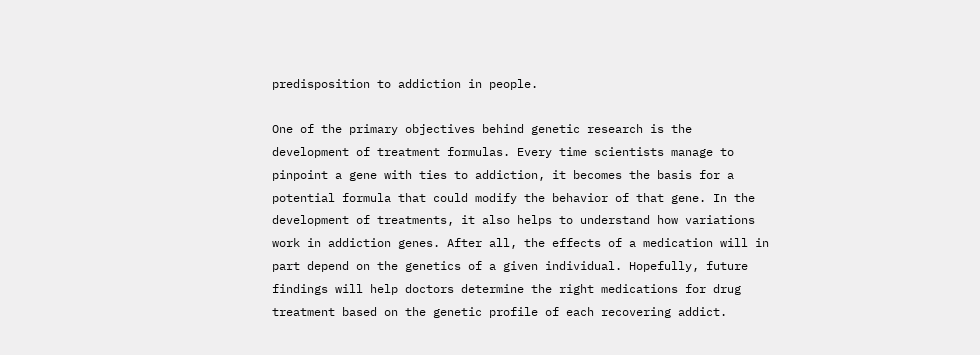predisposition to addiction in people.

One of the primary objectives behind genetic research is the development of treatment formulas. Every time scientists manage to pinpoint a gene with ties to addiction, it becomes the basis for a potential formula that could modify the behavior of that gene. In the development of treatments, it also helps to understand how variations work in addiction genes. After all, the effects of a medication will in part depend on the genetics of a given individual. Hopefully, future findings will help doctors determine the right medications for drug treatment based on the genetic profile of each recovering addict.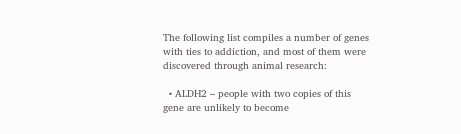The following list compiles a number of genes with ties to addiction, and most of them were discovered through animal research:

  • ALDH2 – people with two copies of this gene are unlikely to become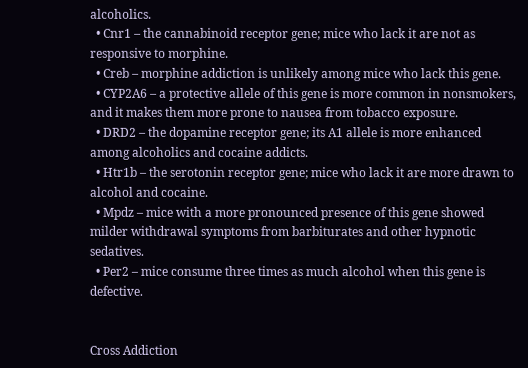alcoholics.
  • Cnr1 – the cannabinoid receptor gene; mice who lack it are not as responsive to morphine.
  • Creb – morphine addiction is unlikely among mice who lack this gene.
  • CYP2A6 – a protective allele of this gene is more common in nonsmokers, and it makes them more prone to nausea from tobacco exposure.
  • DRD2 – the dopamine receptor gene; its A1 allele is more enhanced among alcoholics and cocaine addicts.
  • Htr1b – the serotonin receptor gene; mice who lack it are more drawn to alcohol and cocaine.
  • Mpdz – mice with a more pronounced presence of this gene showed milder withdrawal symptoms from barbiturates and other hypnotic sedatives.
  • Per2 – mice consume three times as much alcohol when this gene is defective.


Cross Addiction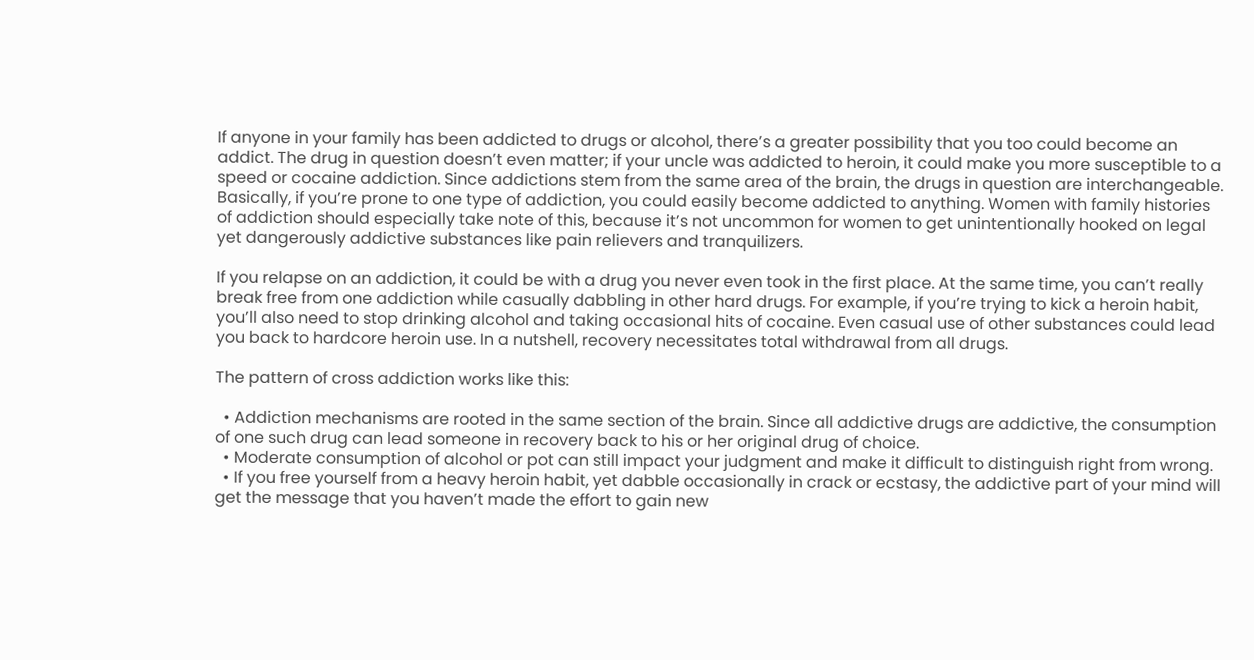If anyone in your family has been addicted to drugs or alcohol, there’s a greater possibility that you too could become an addict. The drug in question doesn’t even matter; if your uncle was addicted to heroin, it could make you more susceptible to a speed or cocaine addiction. Since addictions stem from the same area of the brain, the drugs in question are interchangeable. Basically, if you’re prone to one type of addiction, you could easily become addicted to anything. Women with family histories of addiction should especially take note of this, because it’s not uncommon for women to get unintentionally hooked on legal yet dangerously addictive substances like pain relievers and tranquilizers.

If you relapse on an addiction, it could be with a drug you never even took in the first place. At the same time, you can’t really break free from one addiction while casually dabbling in other hard drugs. For example, if you’re trying to kick a heroin habit, you’ll also need to stop drinking alcohol and taking occasional hits of cocaine. Even casual use of other substances could lead you back to hardcore heroin use. In a nutshell, recovery necessitates total withdrawal from all drugs.

The pattern of cross addiction works like this:

  • Addiction mechanisms are rooted in the same section of the brain. Since all addictive drugs are addictive, the consumption of one such drug can lead someone in recovery back to his or her original drug of choice.
  • Moderate consumption of alcohol or pot can still impact your judgment and make it difficult to distinguish right from wrong.
  • If you free yourself from a heavy heroin habit, yet dabble occasionally in crack or ecstasy, the addictive part of your mind will get the message that you haven’t made the effort to gain new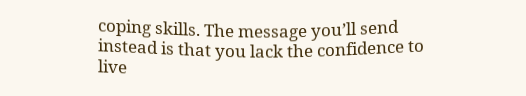coping skills. The message you’ll send instead is that you lack the confidence to live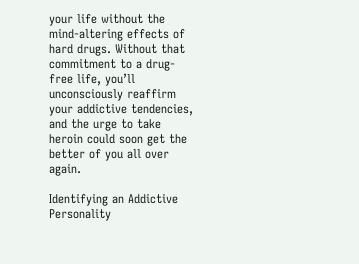your life without the mind-altering effects of hard drugs. Without that commitment to a drug-free life, you’ll unconsciously reaffirm your addictive tendencies, and the urge to take heroin could soon get the better of you all over again.

Identifying an Addictive Personality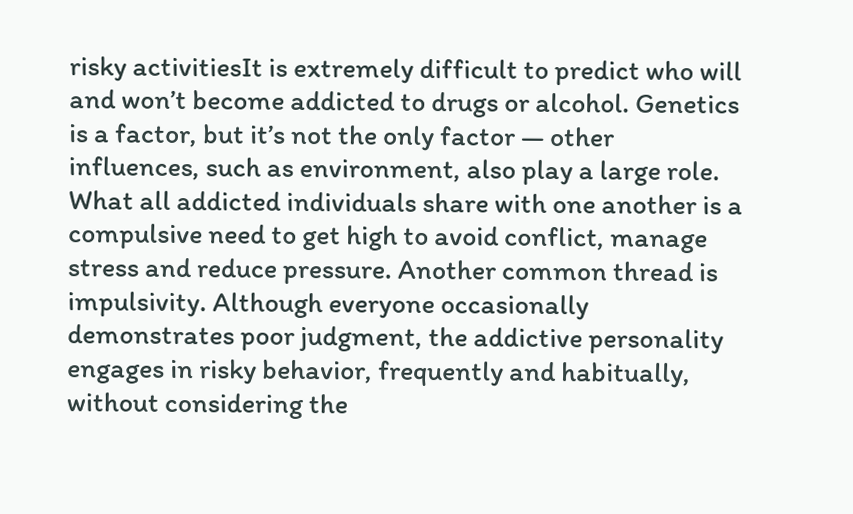risky activitiesIt is extremely difficult to predict who will and won’t become addicted to drugs or alcohol. Genetics is a factor, but it’s not the only factor — other influences, such as environment, also play a large role. What all addicted individuals share with one another is a compulsive need to get high to avoid conflict, manage stress and reduce pressure. Another common thread is impulsivity. Although everyone occasionally demonstrates poor judgment, the addictive personality engages in risky behavior, frequently and habitually, without considering the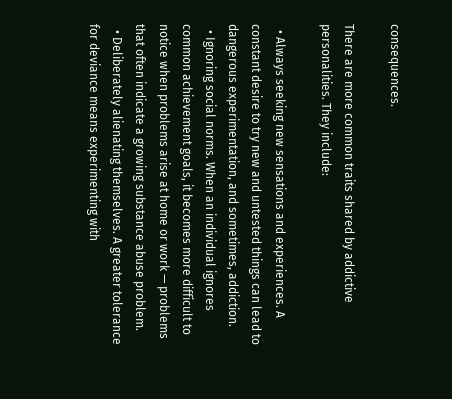consequences.

There are more common traits shared by addictive personalities. They include:

  • Always seeking new sensations and experiences. A constant desire to try new and untested things can lead to dangerous experimentation, and sometimes, addiction.
  • Ignoring social norms. When an individual ignores common achievement goals, it becomes more difficult to notice when problems arise at home or work — problems that often indicate a growing substance abuse problem.
  • Deliberately alienating themselves. A greater tolerance for deviance means experimenting with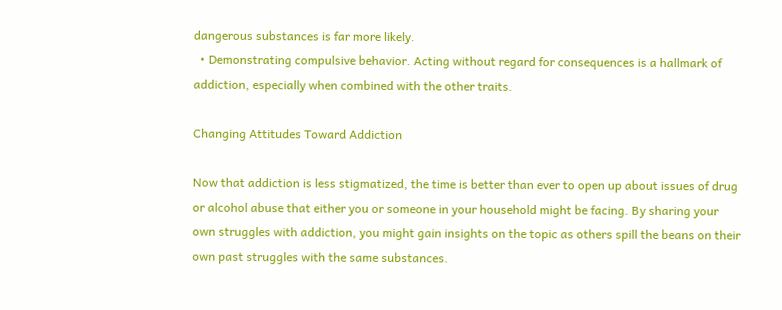dangerous substances is far more likely.
  • Demonstrating compulsive behavior. Acting without regard for consequences is a hallmark of addiction, especially when combined with the other traits.

Changing Attitudes Toward Addiction

Now that addiction is less stigmatized, the time is better than ever to open up about issues of drug or alcohol abuse that either you or someone in your household might be facing. By sharing your own struggles with addiction, you might gain insights on the topic as others spill the beans on their own past struggles with the same substances.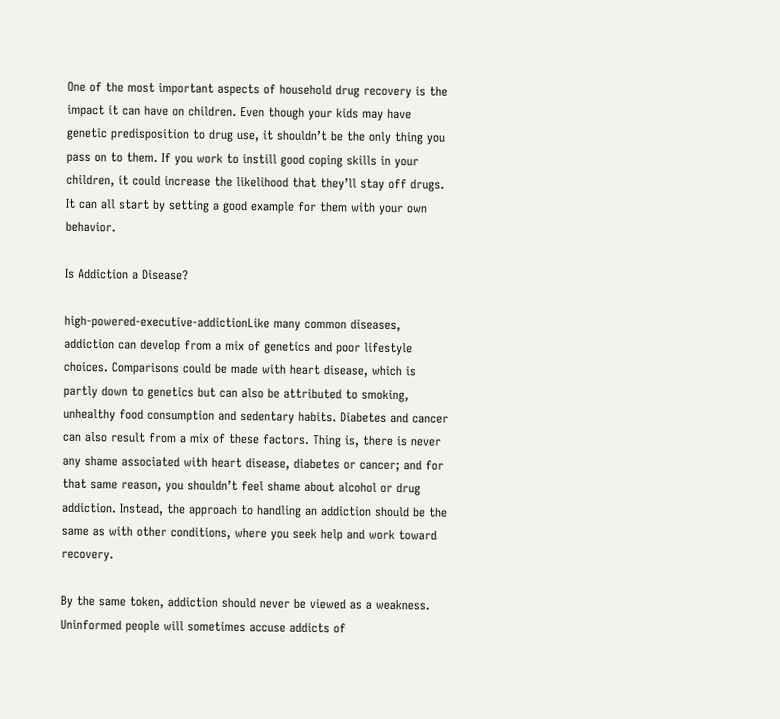One of the most important aspects of household drug recovery is the impact it can have on children. Even though your kids may have genetic predisposition to drug use, it shouldn’t be the only thing you pass on to them. If you work to instill good coping skills in your children, it could increase the likelihood that they’ll stay off drugs. It can all start by setting a good example for them with your own behavior.

Is Addiction a Disease?

high-powered-executive-addictionLike many common diseases, addiction can develop from a mix of genetics and poor lifestyle choices. Comparisons could be made with heart disease, which is partly down to genetics but can also be attributed to smoking, unhealthy food consumption and sedentary habits. Diabetes and cancer can also result from a mix of these factors. Thing is, there is never any shame associated with heart disease, diabetes or cancer; and for that same reason, you shouldn’t feel shame about alcohol or drug addiction. Instead, the approach to handling an addiction should be the same as with other conditions, where you seek help and work toward recovery.

By the same token, addiction should never be viewed as a weakness. Uninformed people will sometimes accuse addicts of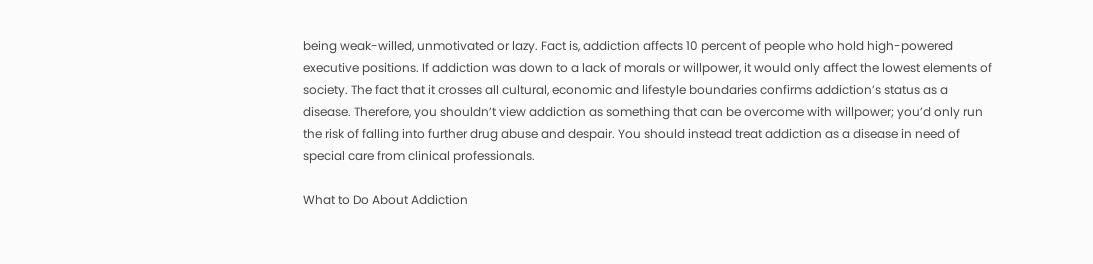being weak-willed, unmotivated or lazy. Fact is, addiction affects 10 percent of people who hold high-powered executive positions. If addiction was down to a lack of morals or willpower, it would only affect the lowest elements of society. The fact that it crosses all cultural, economic and lifestyle boundaries confirms addiction’s status as a disease. Therefore, you shouldn’t view addiction as something that can be overcome with willpower; you’d only run the risk of falling into further drug abuse and despair. You should instead treat addiction as a disease in need of special care from clinical professionals.

What to Do About Addiction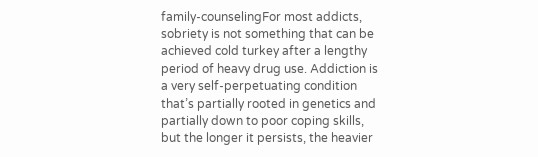family-counselingFor most addicts, sobriety is not something that can be achieved cold turkey after a lengthy period of heavy drug use. Addiction is a very self-perpetuating condition that’s partially rooted in genetics and partially down to poor coping skills, but the longer it persists, the heavier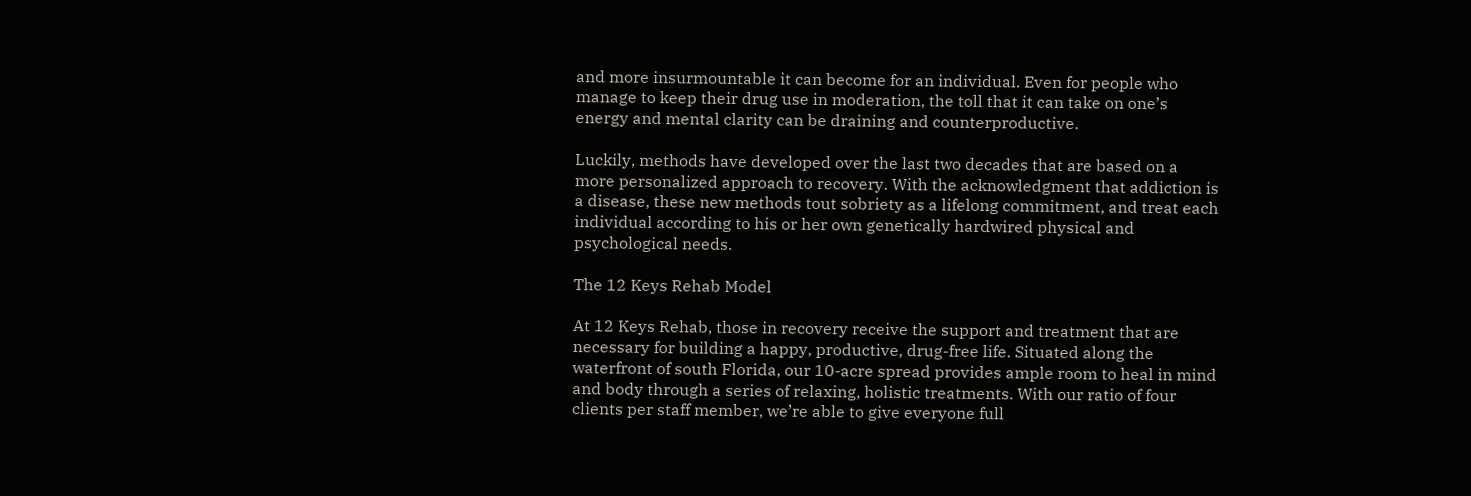and more insurmountable it can become for an individual. Even for people who manage to keep their drug use in moderation, the toll that it can take on one’s energy and mental clarity can be draining and counterproductive.

Luckily, methods have developed over the last two decades that are based on a more personalized approach to recovery. With the acknowledgment that addiction is a disease, these new methods tout sobriety as a lifelong commitment, and treat each individual according to his or her own genetically hardwired physical and psychological needs.

The 12 Keys Rehab Model

At 12 Keys Rehab, those in recovery receive the support and treatment that are necessary for building a happy, productive, drug-free life. Situated along the waterfront of south Florida, our 10-acre spread provides ample room to heal in mind and body through a series of relaxing, holistic treatments. With our ratio of four clients per staff member, we’re able to give everyone full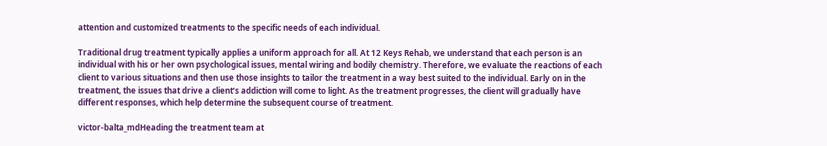attention and customized treatments to the specific needs of each individual.

Traditional drug treatment typically applies a uniform approach for all. At 12 Keys Rehab, we understand that each person is an individual with his or her own psychological issues, mental wiring and bodily chemistry. Therefore, we evaluate the reactions of each client to various situations and then use those insights to tailor the treatment in a way best suited to the individual. Early on in the treatment, the issues that drive a client’s addiction will come to light. As the treatment progresses, the client will gradually have different responses, which help determine the subsequent course of treatment.

victor-balta_mdHeading the treatment team at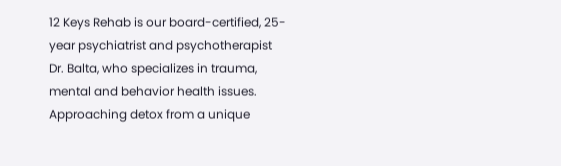12 Keys Rehab is our board-certified, 25-year psychiatrist and psychotherapist Dr. Balta, who specializes in trauma, mental and behavior health issues. Approaching detox from a unique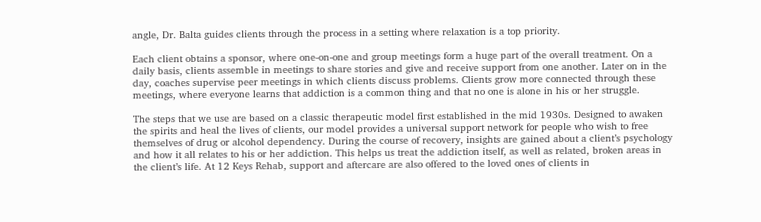angle, Dr. Balta guides clients through the process in a setting where relaxation is a top priority.

Each client obtains a sponsor, where one-on-one and group meetings form a huge part of the overall treatment. On a daily basis, clients assemble in meetings to share stories and give and receive support from one another. Later on in the day, coaches supervise peer meetings in which clients discuss problems. Clients grow more connected through these meetings, where everyone learns that addiction is a common thing and that no one is alone in his or her struggle.

The steps that we use are based on a classic therapeutic model first established in the mid 1930s. Designed to awaken the spirits and heal the lives of clients, our model provides a universal support network for people who wish to free themselves of drug or alcohol dependency. During the course of recovery, insights are gained about a client’s psychology and how it all relates to his or her addiction. This helps us treat the addiction itself, as well as related, broken areas in the client’s life. At 12 Keys Rehab, support and aftercare are also offered to the loved ones of clients in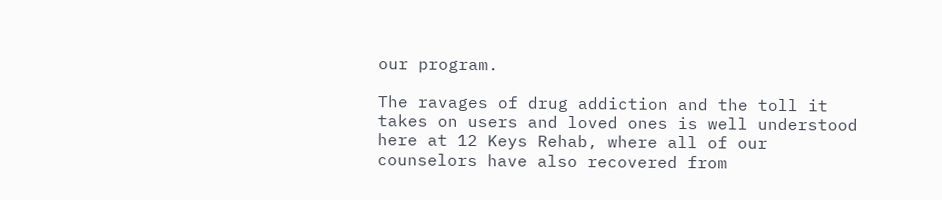our program.

The ravages of drug addiction and the toll it takes on users and loved ones is well understood here at 12 Keys Rehab, where all of our counselors have also recovered from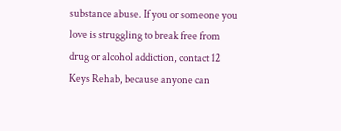substance abuse. If you or someone you love is struggling to break free from drug or alcohol addiction, contact 12 Keys Rehab, because anyone can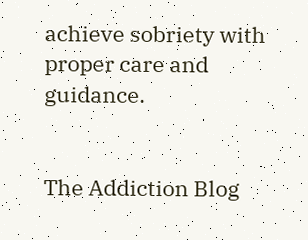achieve sobriety with proper care and guidance.


The Addiction Blog